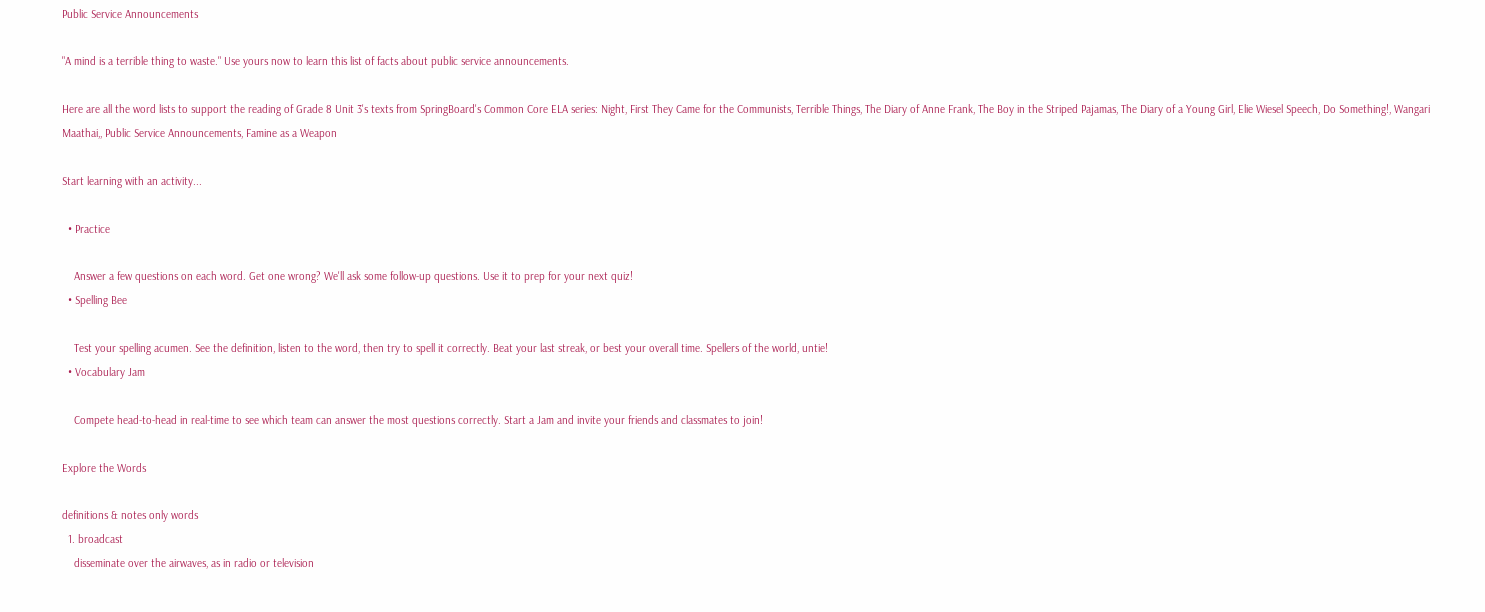Public Service Announcements

"A mind is a terrible thing to waste." Use yours now to learn this list of facts about public service announcements.

Here are all the word lists to support the reading of Grade 8 Unit 3's texts from SpringBoard's Common Core ELA series: Night, First They Came for the Communists, Terrible Things, The Diary of Anne Frank, The Boy in the Striped Pajamas, The Diary of a Young Girl, Elie Wiesel Speech, Do Something!, Wangari Maathai,, Public Service Announcements, Famine as a Weapon

Start learning with an activity...

  • Practice

    Answer a few questions on each word. Get one wrong? We'll ask some follow-up questions. Use it to prep for your next quiz!
  • Spelling Bee

    Test your spelling acumen. See the definition, listen to the word, then try to spell it correctly. Beat your last streak, or best your overall time. Spellers of the world, untie!
  • Vocabulary Jam

    Compete head-to-head in real-time to see which team can answer the most questions correctly. Start a Jam and invite your friends and classmates to join!

Explore the Words

definitions & notes only words
  1. broadcast
    disseminate over the airwaves, as in radio or television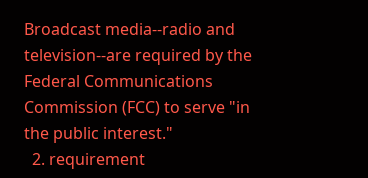Broadcast media--radio and television--are required by the Federal Communications Commission (FCC) to serve "in the public interest."
  2. requirement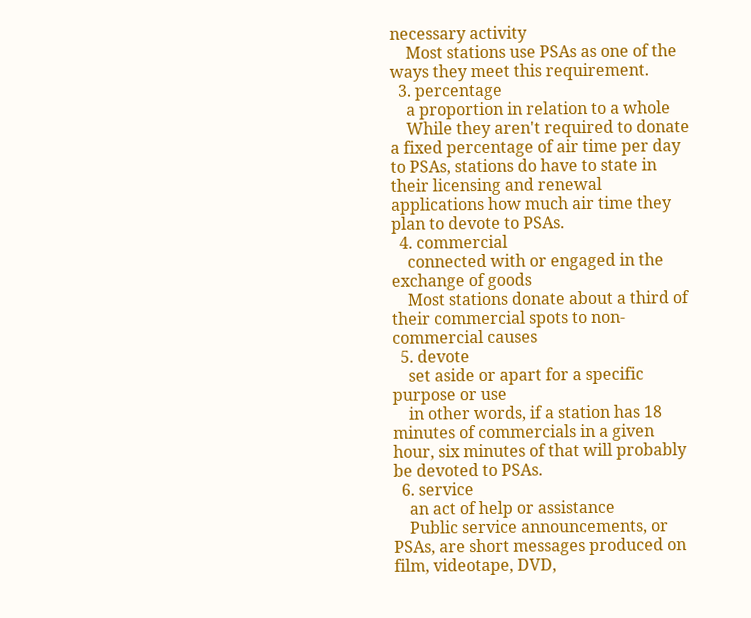necessary activity
    Most stations use PSAs as one of the ways they meet this requirement.
  3. percentage
    a proportion in relation to a whole
    While they aren't required to donate a fixed percentage of air time per day to PSAs, stations do have to state in their licensing and renewal applications how much air time they plan to devote to PSAs.
  4. commercial
    connected with or engaged in the exchange of goods
    Most stations donate about a third of their commercial spots to non-commercial causes
  5. devote
    set aside or apart for a specific purpose or use
    in other words, if a station has 18 minutes of commercials in a given hour, six minutes of that will probably be devoted to PSAs.
  6. service
    an act of help or assistance
    Public service announcements, or PSAs, are short messages produced on film, videotape, DVD,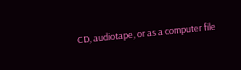CD, audiotape, or as a computer file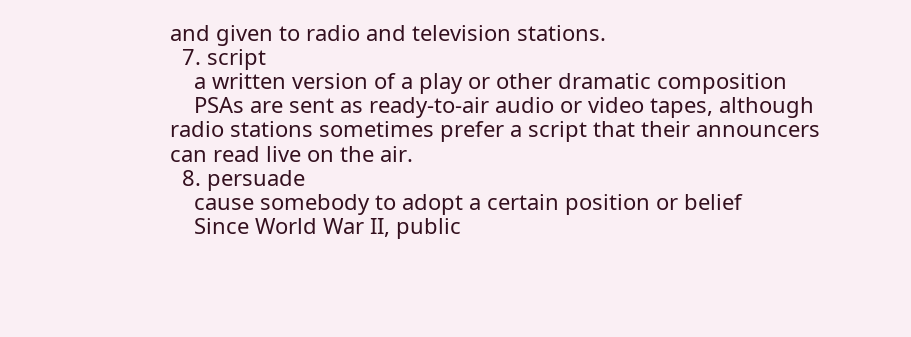and given to radio and television stations.
  7. script
    a written version of a play or other dramatic composition
    PSAs are sent as ready-to-air audio or video tapes, although radio stations sometimes prefer a script that their announcers can read live on the air.
  8. persuade
    cause somebody to adopt a certain position or belief
    Since World War II, public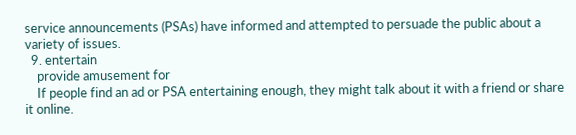service announcements (PSAs) have informed and attempted to persuade the public about a variety of issues.
  9. entertain
    provide amusement for
    If people find an ad or PSA entertaining enough, they might talk about it with a friend or share it online.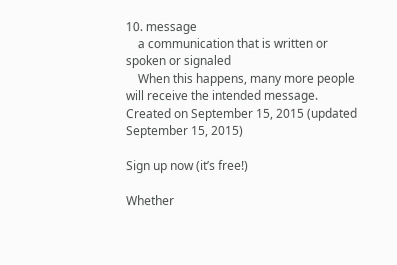10. message
    a communication that is written or spoken or signaled
    When this happens, many more people will receive the intended message.
Created on September 15, 2015 (updated September 15, 2015)

Sign up now (it’s free!)

Whether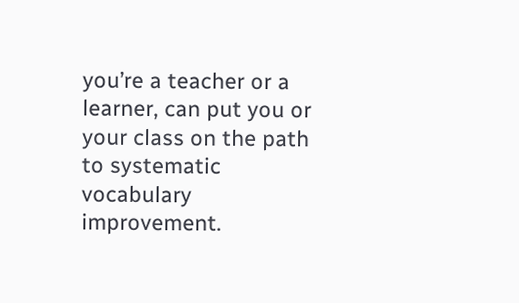you’re a teacher or a learner, can put you or your class on the path to systematic vocabulary improvement.